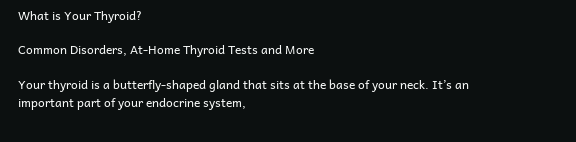What is Your Thyroid?

Common Disorders, At-Home Thyroid Tests and More

Your thyroid is a butterfly-shaped gland that sits at the base of your neck. It’s an important part of your endocrine system,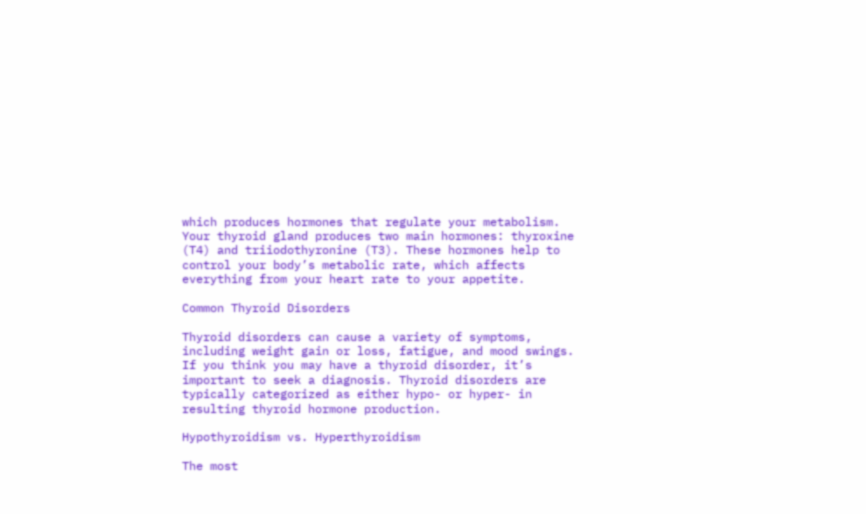which produces hormones that regulate your metabolism. Your thyroid gland produces two main hormones: thyroxine (T4) and triiodothyronine (T3). These hormones help to control your body’s metabolic rate, which affects everything from your heart rate to your appetite.

Common Thyroid Disorders

Thyroid disorders can cause a variety of symptoms, including weight gain or loss, fatigue, and mood swings. If you think you may have a thyroid disorder, it’s important to seek a diagnosis. Thyroid disorders are typically categorized as either hypo- or hyper- in resulting thyroid hormone production.

Hypothyroidism vs. Hyperthyroidism

The most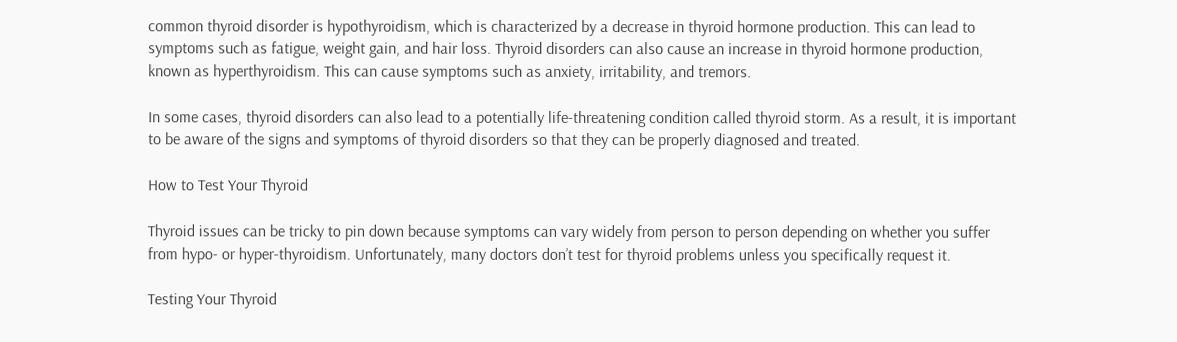common thyroid disorder is hypothyroidism, which is characterized by a decrease in thyroid hormone production. This can lead to symptoms such as fatigue, weight gain, and hair loss. Thyroid disorders can also cause an increase in thyroid hormone production, known as hyperthyroidism. This can cause symptoms such as anxiety, irritability, and tremors.

In some cases, thyroid disorders can also lead to a potentially life-threatening condition called thyroid storm. As a result, it is important to be aware of the signs and symptoms of thyroid disorders so that they can be properly diagnosed and treated.

How to Test Your Thyroid

Thyroid issues can be tricky to pin down because symptoms can vary widely from person to person depending on whether you suffer from hypo- or hyper-thyroidism. Unfortunately, many doctors don’t test for thyroid problems unless you specifically request it.

Testing Your Thyroid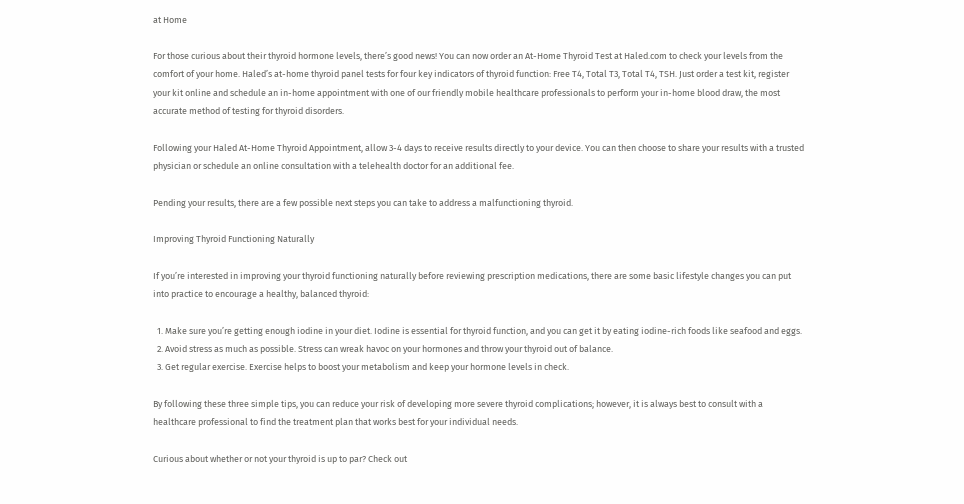at Home

For those curious about their thyroid hormone levels, there’s good news! You can now order an At-Home Thyroid Test at Haled.com to check your levels from the comfort of your home. Haled’s at-home thyroid panel tests for four key indicators of thyroid function: Free T4, Total T3, Total T4, TSH. Just order a test kit, register your kit online and schedule an in-home appointment with one of our friendly mobile healthcare professionals to perform your in-home blood draw, the most accurate method of testing for thyroid disorders.

Following your Haled At-Home Thyroid Appointment, allow 3-4 days to receive results directly to your device. You can then choose to share your results with a trusted physician or schedule an online consultation with a telehealth doctor for an additional fee.

Pending your results, there are a few possible next steps you can take to address a malfunctioning thyroid.

Improving Thyroid Functioning Naturally

If you’re interested in improving your thyroid functioning naturally before reviewing prescription medications, there are some basic lifestyle changes you can put into practice to encourage a healthy, balanced thyroid:

  1. Make sure you’re getting enough iodine in your diet. Iodine is essential for thyroid function, and you can get it by eating iodine-rich foods like seafood and eggs.
  2. Avoid stress as much as possible. Stress can wreak havoc on your hormones and throw your thyroid out of balance.
  3. Get regular exercise. Exercise helps to boost your metabolism and keep your hormone levels in check.

By following these three simple tips, you can reduce your risk of developing more severe thyroid complications; however, it is always best to consult with a healthcare professional to find the treatment plan that works best for your individual needs.

Curious about whether or not your thyroid is up to par? Check out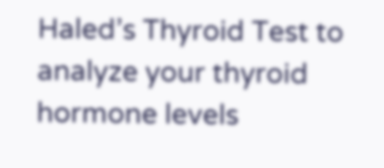Haled’s Thyroid Test to analyze your thyroid hormone levels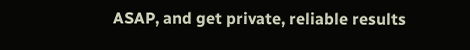ASAP, and get private, reliable results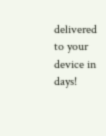delivered to your device in days!